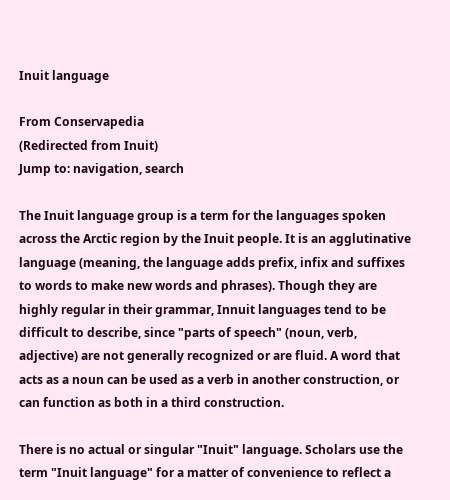Inuit language

From Conservapedia
(Redirected from Inuit)
Jump to: navigation, search

The Inuit language group is a term for the languages spoken across the Arctic region by the Inuit people. It is an agglutinative language (meaning, the language adds prefix, infix and suffixes to words to make new words and phrases). Though they are highly regular in their grammar, Innuit languages tend to be difficult to describe, since "parts of speech" (noun, verb, adjective) are not generally recognized or are fluid. A word that acts as a noun can be used as a verb in another construction, or can function as both in a third construction.

There is no actual or singular "Inuit" language. Scholars use the term "Inuit language" for a matter of convenience to reflect a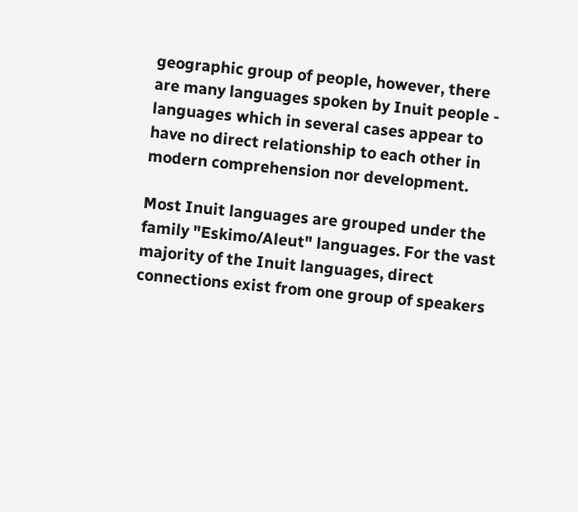geographic group of people, however, there are many languages spoken by Inuit people - languages which in several cases appear to have no direct relationship to each other in modern comprehension nor development.

Most Inuit languages are grouped under the family "Eskimo/Aleut" languages. For the vast majority of the Inuit languages, direct connections exist from one group of speakers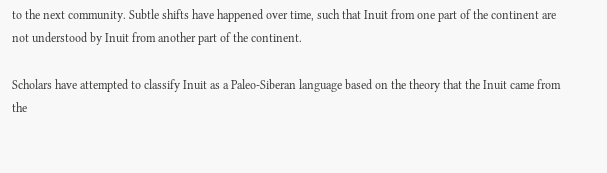to the next community. Subtle shifts have happened over time, such that Inuit from one part of the continent are not understood by Inuit from another part of the continent.

Scholars have attempted to classify Inuit as a Paleo-Siberan language based on the theory that the Inuit came from the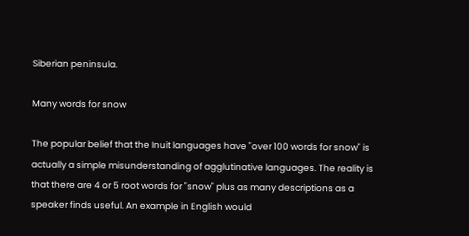Siberian peninsula.

Many words for snow

The popular belief that the Inuit languages have "over 100 words for snow" is actually a simple misunderstanding of agglutinative languages. The reality is that there are 4 or 5 root words for "snow" plus as many descriptions as a speaker finds useful. An example in English would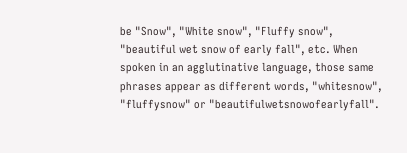be "Snow", "White snow", "Fluffy snow", "beautiful wet snow of early fall", etc. When spoken in an agglutinative language, those same phrases appear as different words, "whitesnow", "fluffysnow" or "beautifulwetsnowofearlyfall".